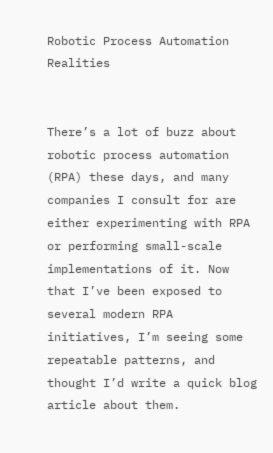Robotic Process Automation Realities


There’s a lot of buzz about robotic process automation (RPA) these days, and many companies I consult for are either experimenting with RPA or performing small-scale implementations of it. Now that I’ve been exposed to several modern RPA initiatives, I’m seeing some repeatable patterns, and thought I’d write a quick blog article about them.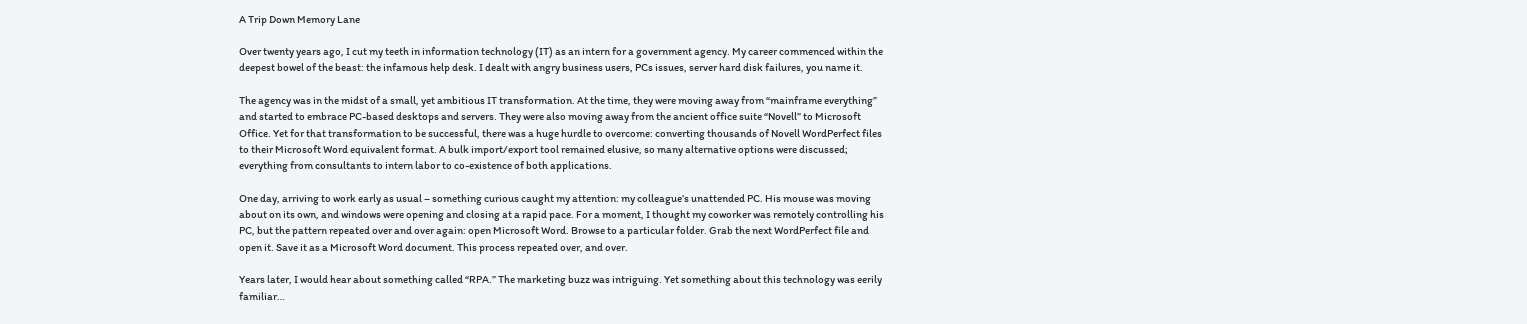A Trip Down Memory Lane

Over twenty years ago, I cut my teeth in information technology (IT) as an intern for a government agency. My career commenced within the deepest bowel of the beast: the infamous help desk. I dealt with angry business users, PCs issues, server hard disk failures, you name it.

The agency was in the midst of a small, yet ambitious IT transformation. At the time, they were moving away from “mainframe everything” and started to embrace PC-based desktops and servers. They were also moving away from the ancient office suite “Novell” to Microsoft Office. Yet for that transformation to be successful, there was a huge hurdle to overcome: converting thousands of Novell WordPerfect files to their Microsoft Word equivalent format. A bulk import/export tool remained elusive, so many alternative options were discussed; everything from consultants to intern labor to co-existence of both applications.

One day, arriving to work early as usual – something curious caught my attention: my colleague’s unattended PC. His mouse was moving about on its own, and windows were opening and closing at a rapid pace. For a moment, I thought my coworker was remotely controlling his PC, but the pattern repeated over and over again: open Microsoft Word. Browse to a particular folder. Grab the next WordPerfect file and open it. Save it as a Microsoft Word document. This process repeated over, and over.

Years later, I would hear about something called “RPA.” The marketing buzz was intriguing. Yet something about this technology was eerily familiar…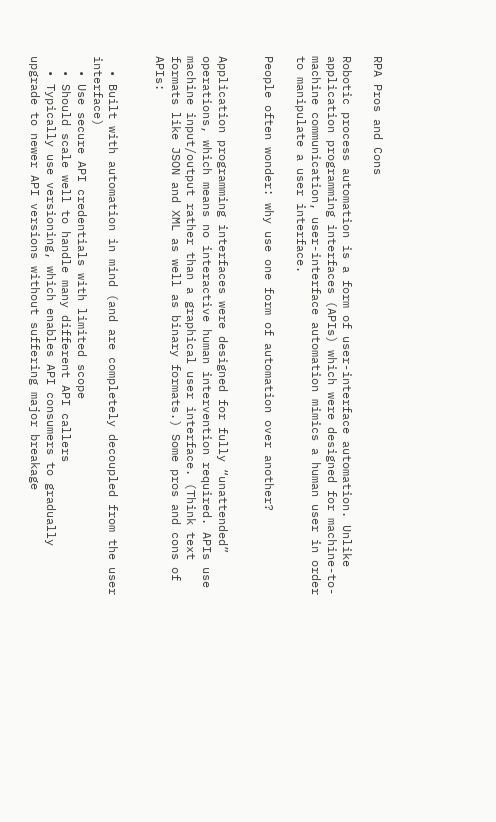RPA Pros and Cons

Robotic process automation is a form of user-interface automation. Unlike application programming interfaces (APIs) which were designed for machine-to-machine communication, user-interface automation mimics a human user in order to manipulate a user interface.

People often wonder: why use one form of automation over another?


Application programming interfaces were designed for fully “unattended” operations, which means no interactive human intervention required. APIs use machine input/output rather than a graphical user interface. (Think text formats like JSON and XML as well as binary formats.) Some pros and cons of APIs:


  • Built with automation in mind (and are completely decoupled from the user interface)
  • Use secure API credentials with limited scope
  • Should scale well to handle many different API callers
  • Typically use versioning, which enables API consumers to gradually upgrade to newer API versions without suffering major breakage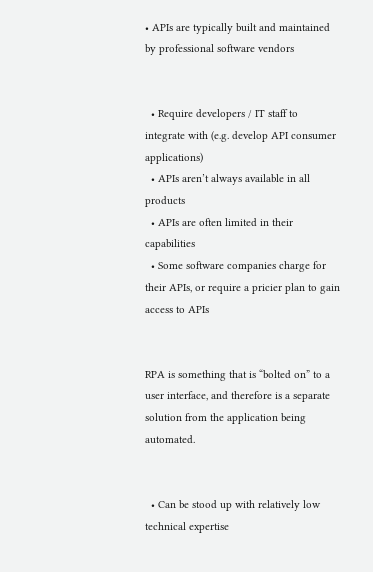• APIs are typically built and maintained by professional software vendors


  • Require developers / IT staff to integrate with (e.g. develop API consumer applications)
  • APIs aren’t always available in all products
  • APIs are often limited in their capabilities
  • Some software companies charge for their APIs, or require a pricier plan to gain access to APIs


RPA is something that is “bolted on” to a user interface, and therefore is a separate solution from the application being automated.


  • Can be stood up with relatively low technical expertise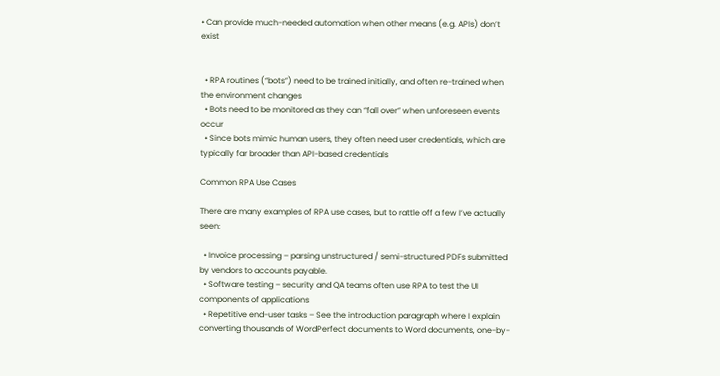• Can provide much-needed automation when other means (e.g. APIs) don’t exist


  • RPA routines (“bots”) need to be trained initially, and often re-trained when the environment changes
  • Bots need to be monitored as they can “fall over” when unforeseen events occur
  • Since bots mimic human users, they often need user credentials, which are typically far broader than API-based credentials

Common RPA Use Cases

There are many examples of RPA use cases, but to rattle off a few I’ve actually seen:

  • Invoice processing – parsing unstructured / semi-structured PDFs submitted by vendors to accounts payable.
  • Software testing – security and QA teams often use RPA to test the UI components of applications
  • Repetitive end-user tasks – See the introduction paragraph where I explain converting thousands of WordPerfect documents to Word documents, one-by-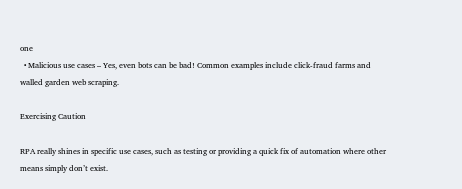one
  • Malicious use cases – Yes, even bots can be bad! Common examples include click-fraud farms and walled garden web scraping.

Exercising Caution

RPA really shines in specific use cases, such as testing or providing a quick fix of automation where other means simply don’t exist.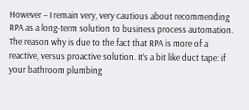However – I remain very, very cautious about recommending RPA as a long-term solution to business process automation. The reason why is due to the fact that RPA is more of a reactive, versus proactive solution. It’s a bit like duct tape: if your bathroom plumbing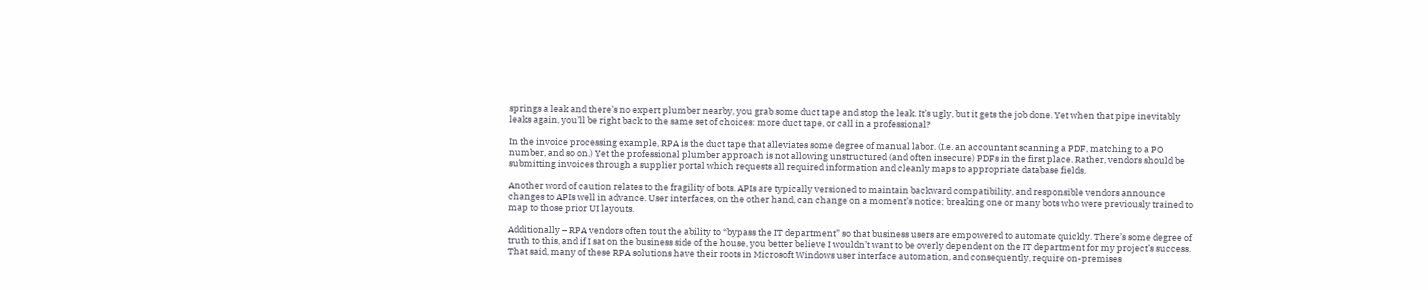springs a leak and there’s no expert plumber nearby, you grab some duct tape and stop the leak. It’s ugly, but it gets the job done. Yet when that pipe inevitably leaks again, you’ll be right back to the same set of choices: more duct tape, or call in a professional?

In the invoice processing example, RPA is the duct tape that alleviates some degree of manual labor. (I.e. an accountant scanning a PDF, matching to a PO number, and so on.) Yet the professional plumber approach is not allowing unstructured (and often insecure) PDFs in the first place. Rather, vendors should be submitting invoices through a supplier portal which requests all required information and cleanly maps to appropriate database fields.

Another word of caution relates to the fragility of bots. APIs are typically versioned to maintain backward compatibility, and responsible vendors announce changes to APIs well in advance. User interfaces, on the other hand, can change on a moment’s notice; breaking one or many bots who were previously trained to map to those prior UI layouts.

Additionally – RPA vendors often tout the ability to “bypass the IT department” so that business users are empowered to automate quickly. There’s some degree of truth to this, and if I sat on the business side of the house, you better believe I wouldn’t want to be overly dependent on the IT department for my project’s success. That said, many of these RPA solutions have their roots in Microsoft Windows user interface automation, and consequently, require on-premises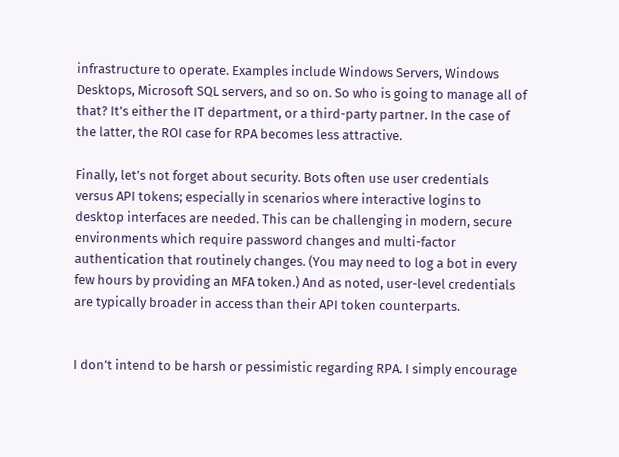infrastructure to operate. Examples include Windows Servers, Windows Desktops, Microsoft SQL servers, and so on. So who is going to manage all of that? It’s either the IT department, or a third-party partner. In the case of the latter, the ROI case for RPA becomes less attractive.

Finally, let’s not forget about security. Bots often use user credentials versus API tokens; especially in scenarios where interactive logins to desktop interfaces are needed. This can be challenging in modern, secure environments which require password changes and multi-factor authentication that routinely changes. (You may need to log a bot in every few hours by providing an MFA token.) And as noted, user-level credentials are typically broader in access than their API token counterparts.


I don’t intend to be harsh or pessimistic regarding RPA. I simply encourage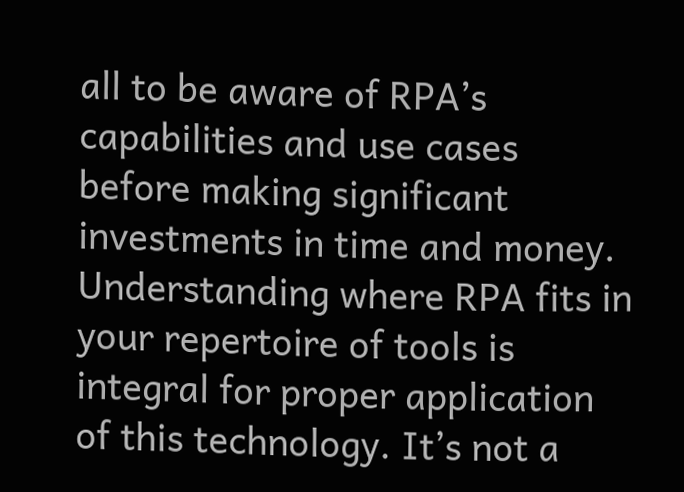all to be aware of RPA’s capabilities and use cases before making significant investments in time and money. Understanding where RPA fits in your repertoire of tools is integral for proper application of this technology. It’s not a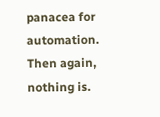panacea for automation. Then again, nothing is.